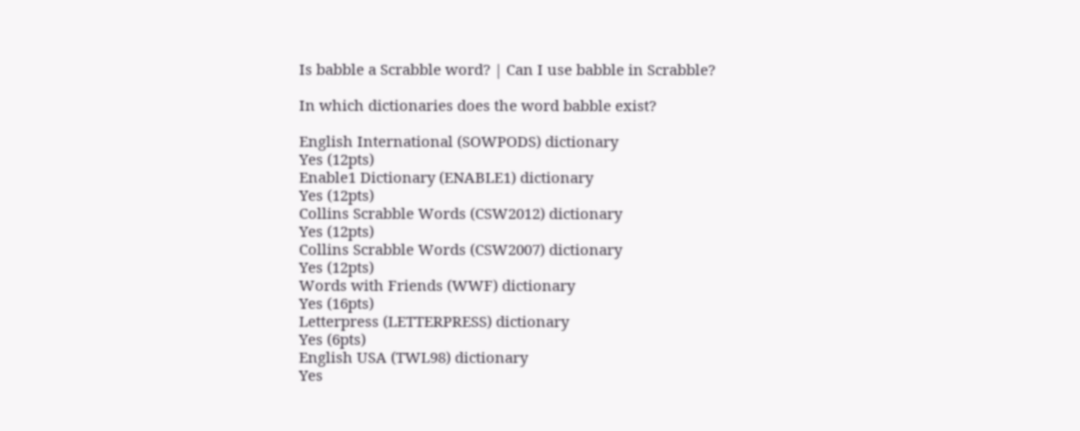Is babble a Scrabble word? | Can I use babble in Scrabble?

In which dictionaries does the word babble exist?

English International (SOWPODS) dictionary
Yes (12pts)
Enable1 Dictionary (ENABLE1) dictionary
Yes (12pts)
Collins Scrabble Words (CSW2012) dictionary
Yes (12pts)
Collins Scrabble Words (CSW2007) dictionary
Yes (12pts)
Words with Friends (WWF) dictionary
Yes (16pts)
Letterpress (LETTERPRESS) dictionary
Yes (6pts)
English USA (TWL98) dictionary
Yes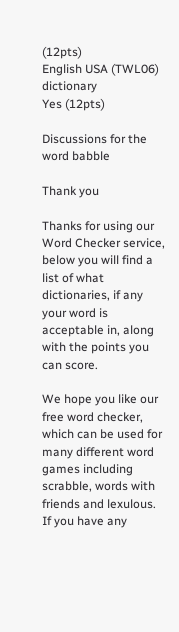(12pts)
English USA (TWL06) dictionary
Yes (12pts)

Discussions for the word babble

Thank you

Thanks for using our Word Checker service, below you will find a list of what dictionaries, if any your word is acceptable in, along with the points you can score.

We hope you like our free word checker, which can be used for many different word games including scrabble, words with friends and lexulous. If you have any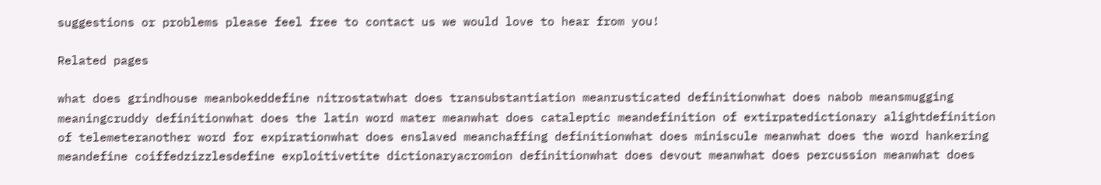suggestions or problems please feel free to contact us we would love to hear from you!

Related pages

what does grindhouse meanbokeddefine nitrostatwhat does transubstantiation meanrusticated definitionwhat does nabob meansmugging meaningcruddy definitionwhat does the latin word mater meanwhat does cataleptic meandefinition of extirpatedictionary alightdefinition of telemeteranother word for expirationwhat does enslaved meanchaffing definitionwhat does miniscule meanwhat does the word hankering meandefine coiffedzizzlesdefine exploitivetite dictionaryacromion definitionwhat does devout meanwhat does percussion meanwhat does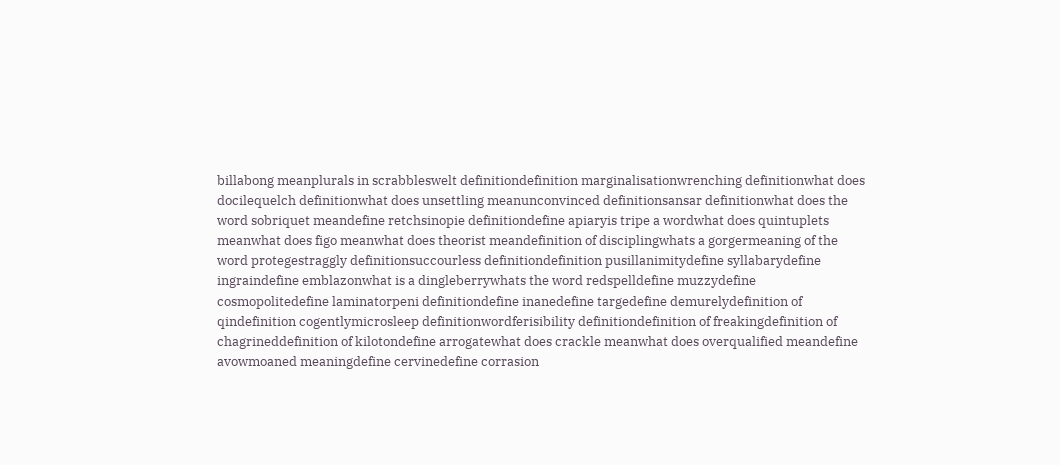billabong meanplurals in scrabbleswelt definitiondefinition marginalisationwrenching definitionwhat does docilequelch definitionwhat does unsettling meanunconvinced definitionsansar definitionwhat does the word sobriquet meandefine retchsinopie definitiondefine apiaryis tripe a wordwhat does quintuplets meanwhat does figo meanwhat does theorist meandefinition of disciplingwhats a gorgermeaning of the word protegestraggly definitionsuccourless definitiondefinition pusillanimitydefine syllabarydefine ingraindefine emblazonwhat is a dingleberrywhats the word redspelldefine muzzydefine cosmopolitedefine laminatorpeni definitiondefine inanedefine targedefine demurelydefinition of qindefinition cogentlymicrosleep definitionwordferisibility definitiondefinition of freakingdefinition of chagrineddefinition of kilotondefine arrogatewhat does crackle meanwhat does overqualified meandefine avowmoaned meaningdefine cervinedefine corrasion